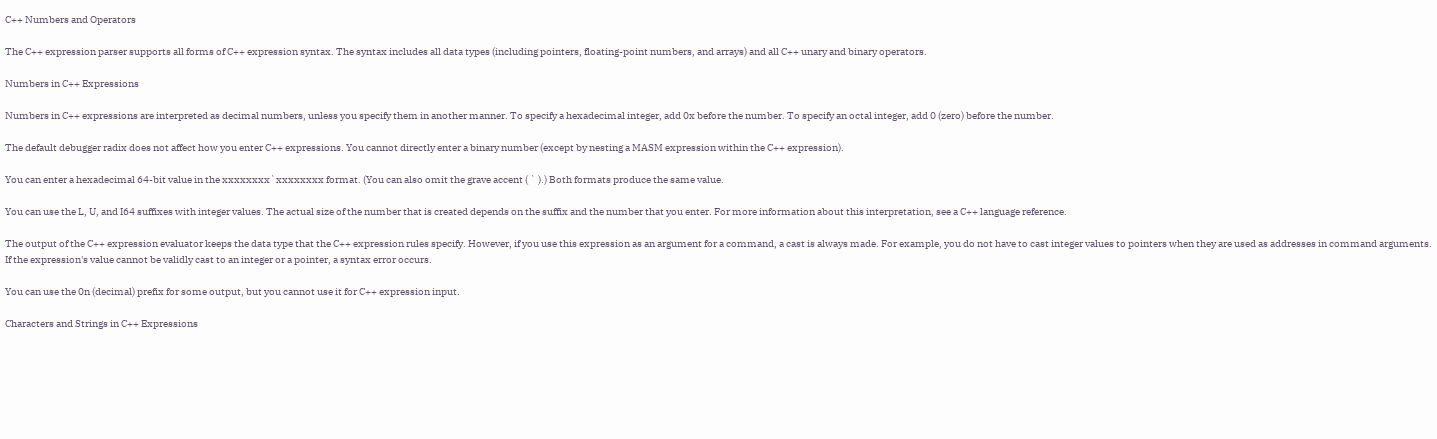C++ Numbers and Operators

The C++ expression parser supports all forms of C++ expression syntax. The syntax includes all data types (including pointers, floating-point numbers, and arrays) and all C++ unary and binary operators.

Numbers in C++ Expressions

Numbers in C++ expressions are interpreted as decimal numbers, unless you specify them in another manner. To specify a hexadecimal integer, add 0x before the number. To specify an octal integer, add 0 (zero) before the number.

The default debugger radix does not affect how you enter C++ expressions. You cannot directly enter a binary number (except by nesting a MASM expression within the C++ expression).

You can enter a hexadecimal 64-bit value in the xxxxxxxx`xxxxxxxx format. (You can also omit the grave accent ( ` ).) Both formats produce the same value.

You can use the L, U, and I64 suffixes with integer values. The actual size of the number that is created depends on the suffix and the number that you enter. For more information about this interpretation, see a C++ language reference.

The output of the C++ expression evaluator keeps the data type that the C++ expression rules specify. However, if you use this expression as an argument for a command, a cast is always made. For example, you do not have to cast integer values to pointers when they are used as addresses in command arguments. If the expression's value cannot be validly cast to an integer or a pointer, a syntax error occurs.

You can use the 0n (decimal) prefix for some output, but you cannot use it for C++ expression input.

Characters and Strings in C++ Expressions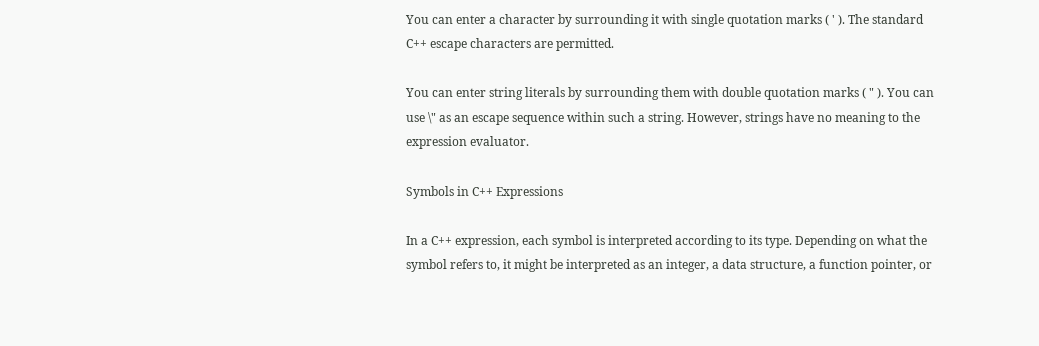You can enter a character by surrounding it with single quotation marks ( ' ). The standard C++ escape characters are permitted.

You can enter string literals by surrounding them with double quotation marks ( " ). You can use \" as an escape sequence within such a string. However, strings have no meaning to the expression evaluator.

Symbols in C++ Expressions

In a C++ expression, each symbol is interpreted according to its type. Depending on what the symbol refers to, it might be interpreted as an integer, a data structure, a function pointer, or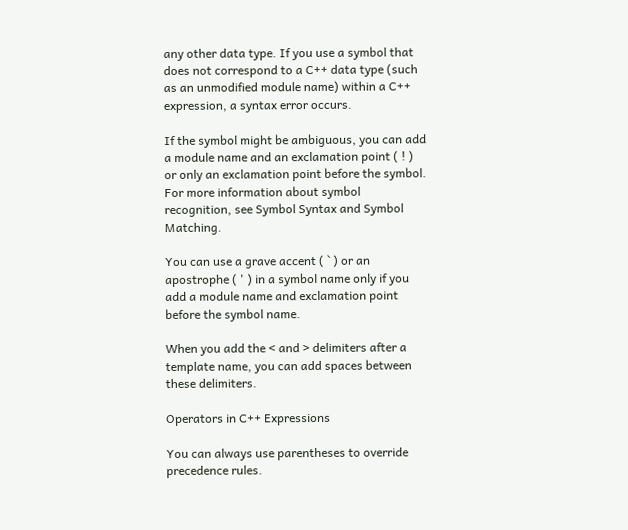any other data type. If you use a symbol that does not correspond to a C++ data type (such as an unmodified module name) within a C++ expression, a syntax error occurs.

If the symbol might be ambiguous, you can add a module name and an exclamation point ( ! ) or only an exclamation point before the symbol. For more information about symbol recognition, see Symbol Syntax and Symbol Matching.

You can use a grave accent ( ` ) or an apostrophe ( ' ) in a symbol name only if you add a module name and exclamation point before the symbol name.

When you add the < and > delimiters after a template name, you can add spaces between these delimiters.

Operators in C++ Expressions

You can always use parentheses to override precedence rules.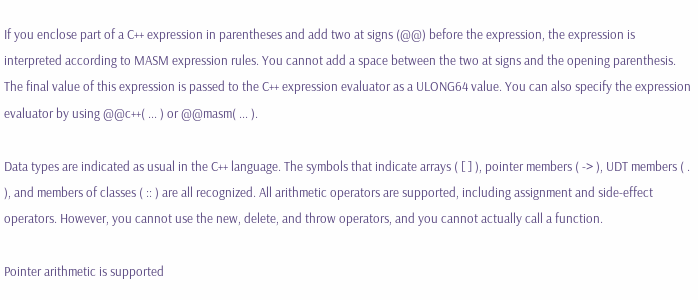If you enclose part of a C++ expression in parentheses and add two at signs (@@) before the expression, the expression is interpreted according to MASM expression rules. You cannot add a space between the two at signs and the opening parenthesis. The final value of this expression is passed to the C++ expression evaluator as a ULONG64 value. You can also specify the expression evaluator by using @@c++( ... ) or @@masm( ... ).

Data types are indicated as usual in the C++ language. The symbols that indicate arrays ( [ ] ), pointer members ( -> ), UDT members ( . ), and members of classes ( :: ) are all recognized. All arithmetic operators are supported, including assignment and side-effect operators. However, you cannot use the new, delete, and throw operators, and you cannot actually call a function.

Pointer arithmetic is supported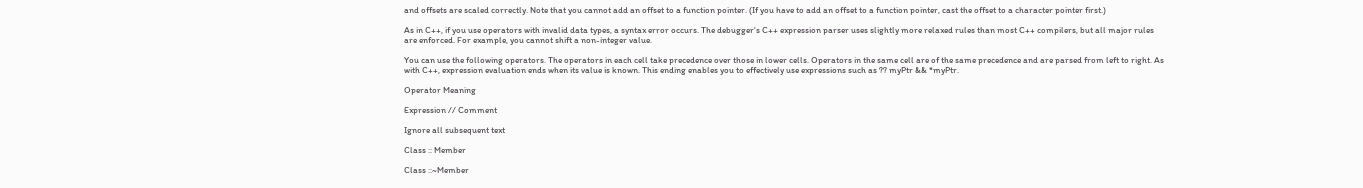and offsets are scaled correctly. Note that you cannot add an offset to a function pointer. (If you have to add an offset to a function pointer, cast the offset to a character pointer first.)

As in C++, if you use operators with invalid data types, a syntax error occurs. The debugger's C++ expression parser uses slightly more relaxed rules than most C++ compilers, but all major rules are enforced. For example, you cannot shift a non-integer value.

You can use the following operators. The operators in each cell take precedence over those in lower cells. Operators in the same cell are of the same precedence and are parsed from left to right. As with C++, expression evaluation ends when its value is known. This ending enables you to effectively use expressions such as ?? myPtr && *myPtr.

Operator Meaning

Expression // Comment

Ignore all subsequent text

Class :: Member

Class ::~Member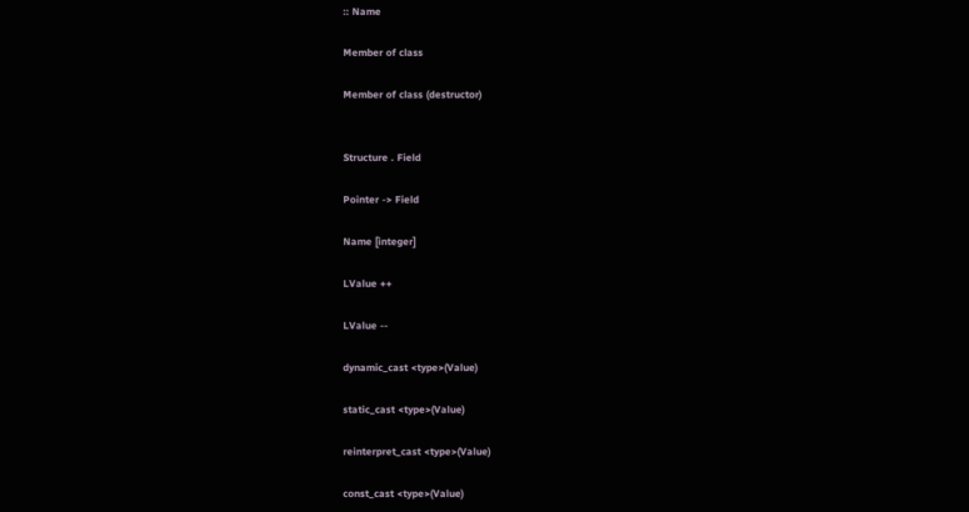:: Name

Member of class

Member of class (destructor)


Structure . Field

Pointer -> Field

Name [integer]

LValue ++

LValue --

dynamic_cast <type>(Value)

static_cast <type>(Value)

reinterpret_cast <type>(Value)

const_cast <type>(Value)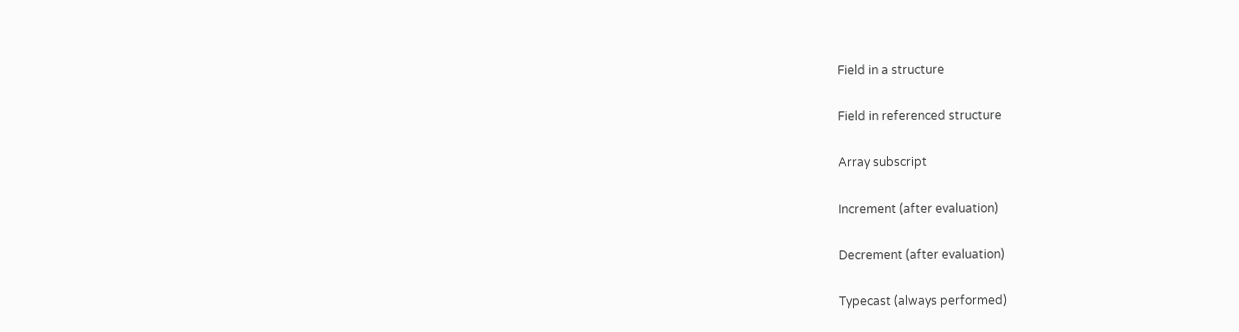Field in a structure

Field in referenced structure

Array subscript

Increment (after evaluation)

Decrement (after evaluation)

Typecast (always performed)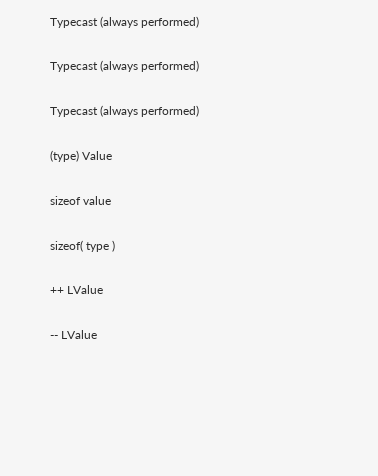Typecast (always performed)

Typecast (always performed)

Typecast (always performed)

(type) Value

sizeof value

sizeof( type )

++ LValue

-- LValue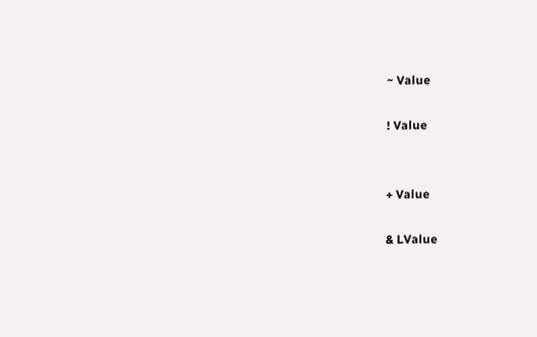~ Value

! Value


+ Value

& LValue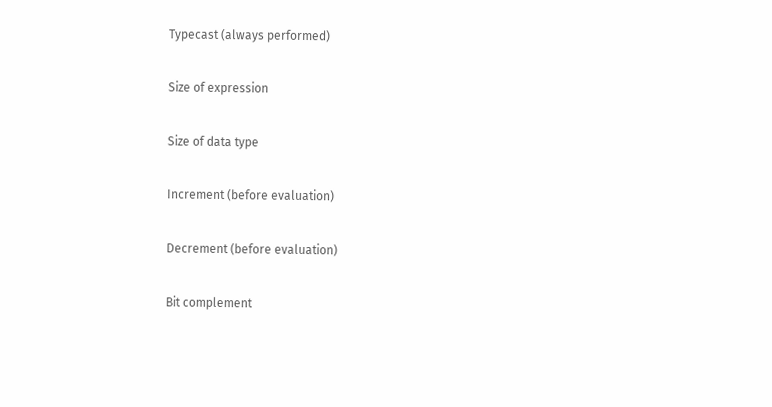Typecast (always performed)

Size of expression

Size of data type

Increment (before evaluation)

Decrement (before evaluation)

Bit complement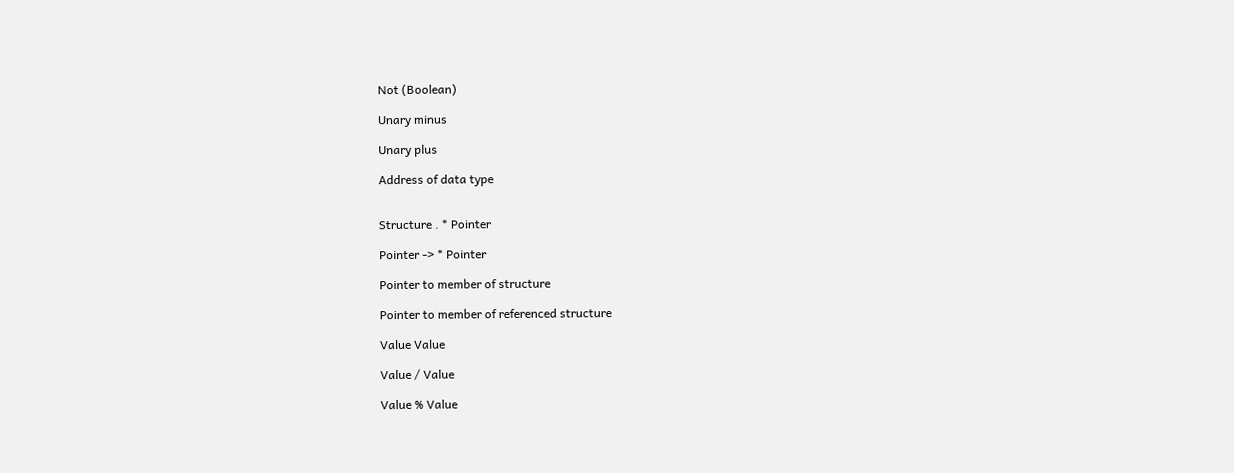Not (Boolean)

Unary minus

Unary plus

Address of data type


Structure . * Pointer

Pointer -> * Pointer

Pointer to member of structure

Pointer to member of referenced structure

Value Value

Value / Value

Value % Value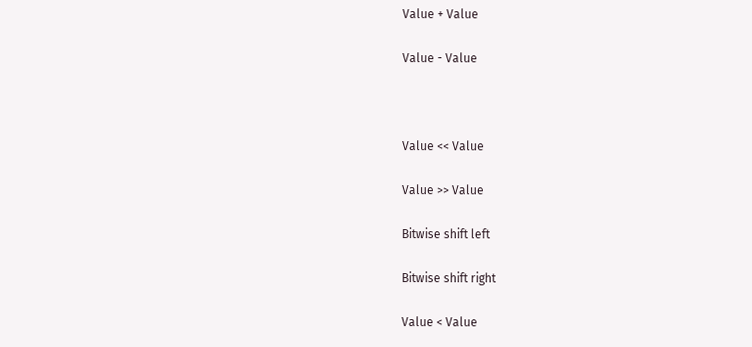Value + Value

Value - Value



Value << Value

Value >> Value

Bitwise shift left

Bitwise shift right

Value < Value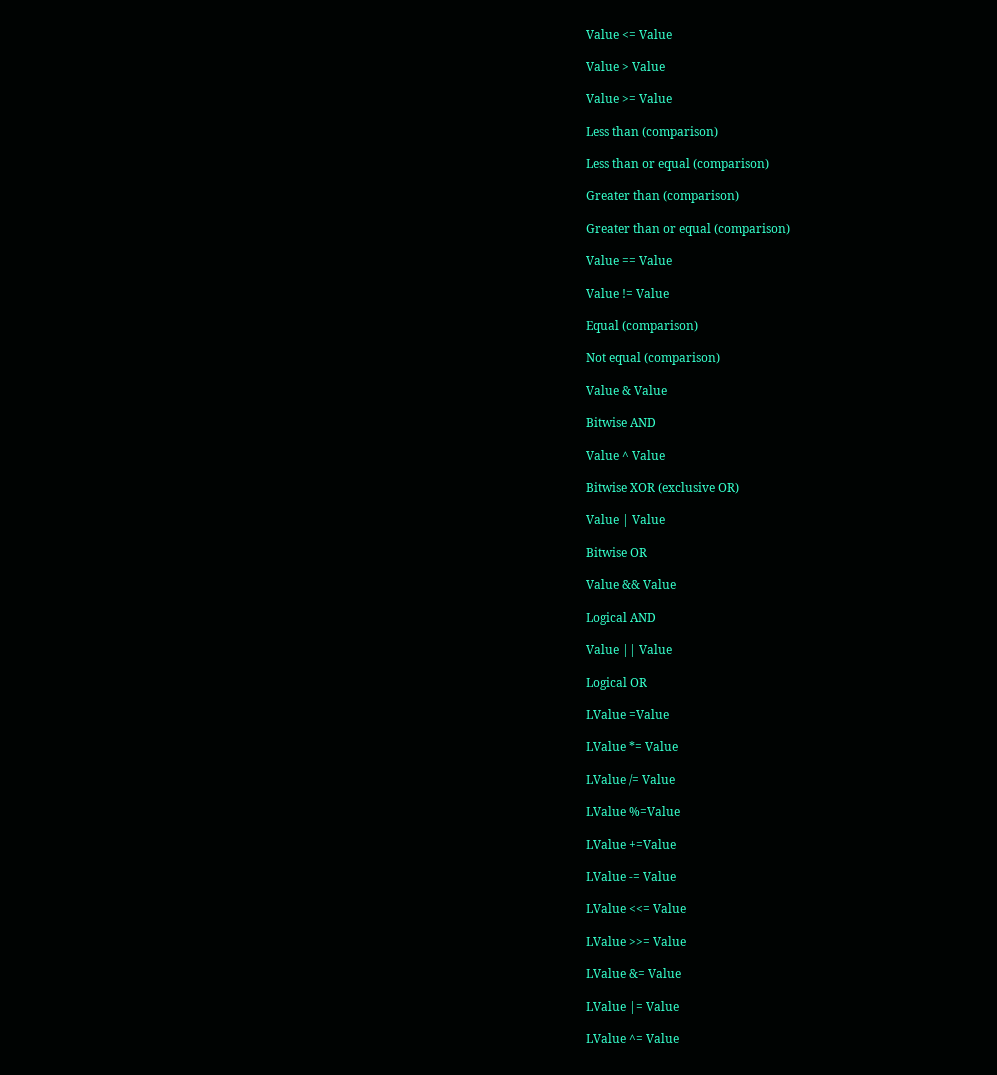Value <= Value

Value > Value

Value >= Value

Less than (comparison)

Less than or equal (comparison)

Greater than (comparison)

Greater than or equal (comparison)

Value == Value

Value != Value

Equal (comparison)

Not equal (comparison)

Value & Value

Bitwise AND

Value ^ Value

Bitwise XOR (exclusive OR)

Value | Value

Bitwise OR

Value && Value

Logical AND

Value || Value

Logical OR

LValue =Value

LValue *= Value

LValue /= Value

LValue %=Value

LValue +=Value

LValue -= Value

LValue <<= Value

LValue >>= Value

LValue &= Value

LValue |= Value

LValue ^= Value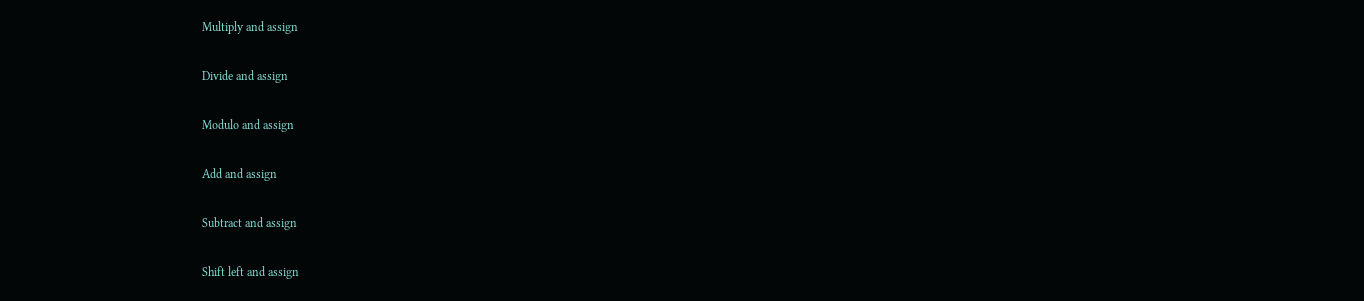Multiply and assign

Divide and assign

Modulo and assign

Add and assign

Subtract and assign

Shift left and assign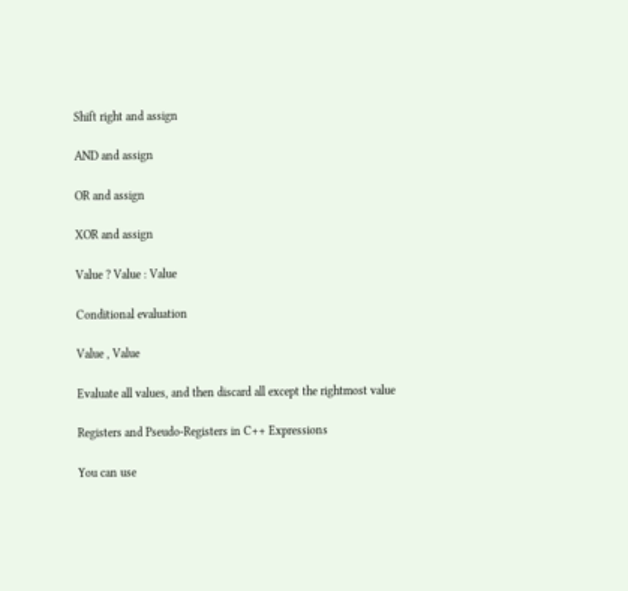Shift right and assign

AND and assign

OR and assign

XOR and assign

Value ? Value : Value

Conditional evaluation

Value , Value

Evaluate all values, and then discard all except the rightmost value

Registers and Pseudo-Registers in C++ Expressions

You can use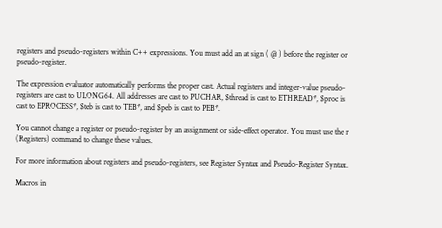registers and pseudo-registers within C++ expressions. You must add an at sign ( @ ) before the register or pseudo-register.

The expression evaluator automatically performs the proper cast. Actual registers and integer-value pseudo-registers are cast to ULONG64. All addresses are cast to PUCHAR, $thread is cast to ETHREAD*, $proc is cast to EPROCESS*, $teb is cast to TEB*, and $peb is cast to PEB*.

You cannot change a register or pseudo-register by an assignment or side-effect operator. You must use the r (Registers) command to change these values.

For more information about registers and pseudo-registers, see Register Syntax and Pseudo-Register Syntax.

Macros in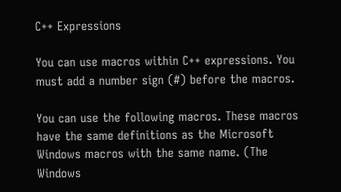C++ Expressions

You can use macros within C++ expressions. You must add a number sign (#) before the macros.

You can use the following macros. These macros have the same definitions as the Microsoft Windows macros with the same name. (The Windows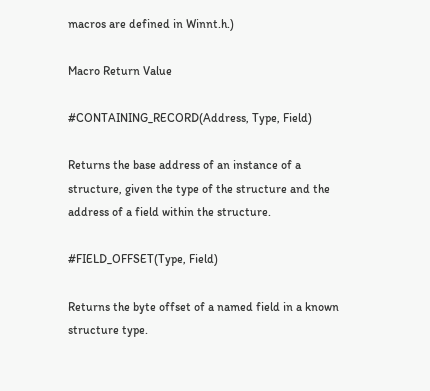macros are defined in Winnt.h.)

Macro Return Value

#CONTAINING_RECORD(Address, Type, Field)

Returns the base address of an instance of a structure, given the type of the structure and the address of a field within the structure.

#FIELD_OFFSET(Type, Field)

Returns the byte offset of a named field in a known structure type.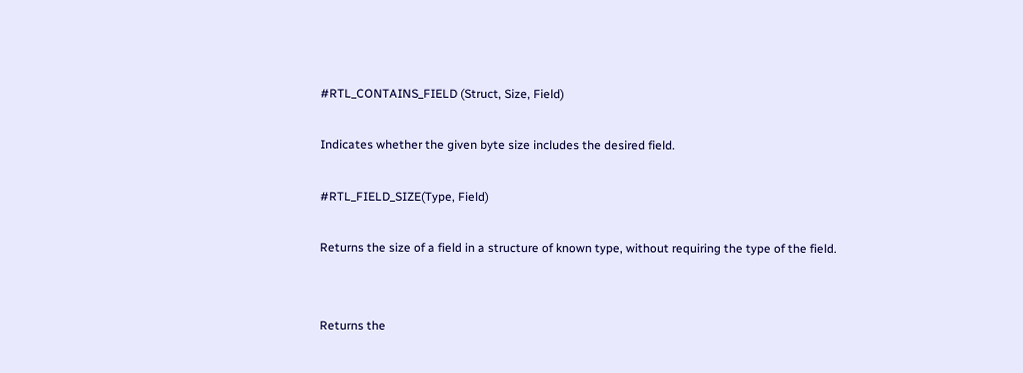#RTL_CONTAINS_FIELD (Struct, Size, Field)

Indicates whether the given byte size includes the desired field.

#RTL_FIELD_SIZE(Type, Field)

Returns the size of a field in a structure of known type, without requiring the type of the field.


Returns the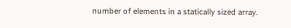number of elements in a statically sized array.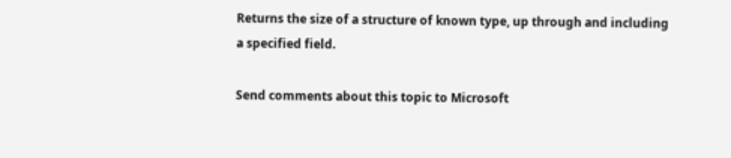Returns the size of a structure of known type, up through and including a specified field.

Send comments about this topic to Microsoft